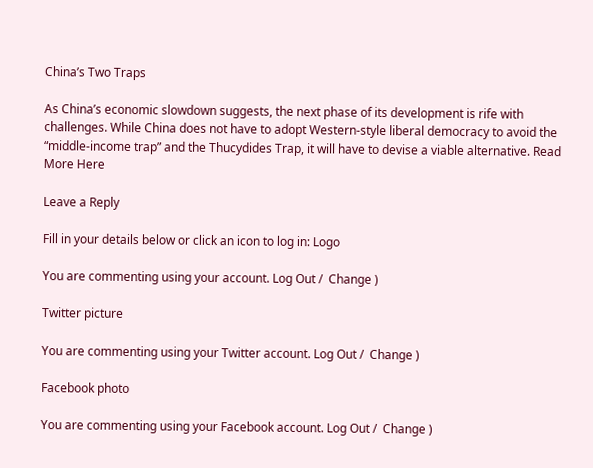China’s Two Traps

As China’s economic slowdown suggests, the next phase of its development is rife with challenges. While China does not have to adopt Western-style liberal democracy to avoid the “middle-income trap” and the Thucydides Trap, it will have to devise a viable alternative. Read More Here

Leave a Reply

Fill in your details below or click an icon to log in: Logo

You are commenting using your account. Log Out /  Change )

Twitter picture

You are commenting using your Twitter account. Log Out /  Change )

Facebook photo

You are commenting using your Facebook account. Log Out /  Change )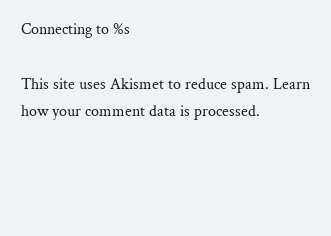Connecting to %s

This site uses Akismet to reduce spam. Learn how your comment data is processed.